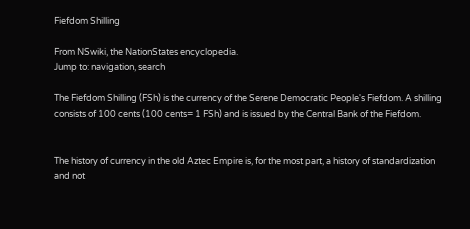Fiefdom Shilling

From NSwiki, the NationStates encyclopedia.
Jump to: navigation, search

The Fiefdom Shilling (FSh) is the currency of the Serene Democratic People's Fiefdom. A shilling consists of 100 cents (100 cents= 1 FSh) and is issued by the Central Bank of the Fiefdom.


The history of currency in the old Aztec Empire is, for the most part, a history of standardization and not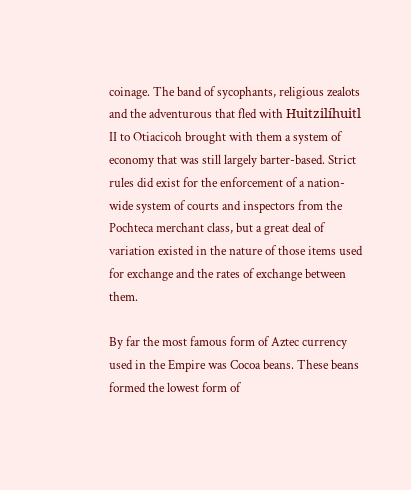coinage. The band of sycophants, religious zealots and the adventurous that fled with Huitzilíhuitl II to Otiacicoh brought with them a system of economy that was still largely barter-based. Strict rules did exist for the enforcement of a nation-wide system of courts and inspectors from the Pochteca merchant class, but a great deal of variation existed in the nature of those items used for exchange and the rates of exchange between them.

By far the most famous form of Aztec currency used in the Empire was Cocoa beans. These beans formed the lowest form of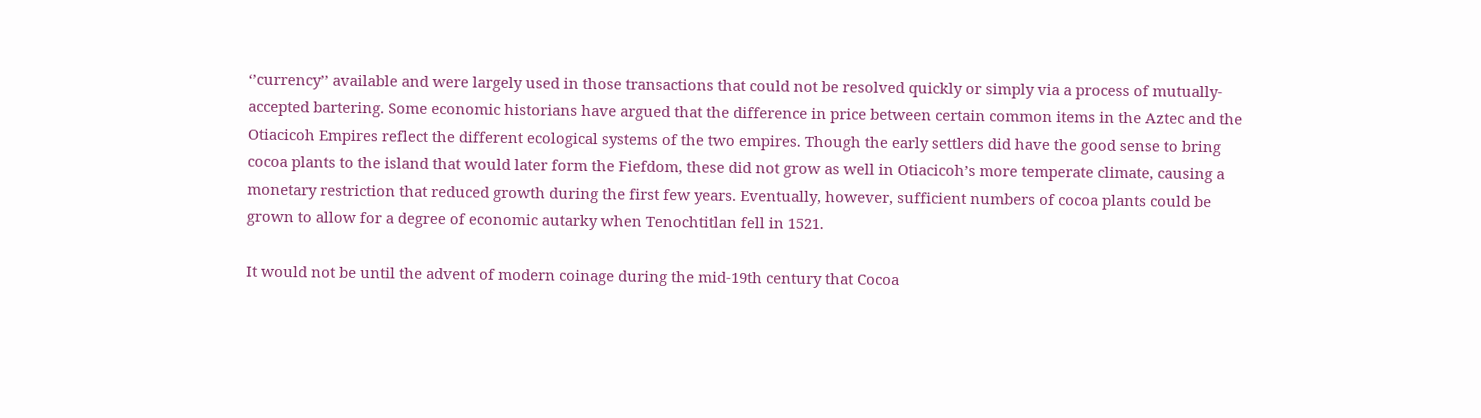‘’currency’’ available and were largely used in those transactions that could not be resolved quickly or simply via a process of mutually-accepted bartering. Some economic historians have argued that the difference in price between certain common items in the Aztec and the Otiacicoh Empires reflect the different ecological systems of the two empires. Though the early settlers did have the good sense to bring cocoa plants to the island that would later form the Fiefdom, these did not grow as well in Otiacicoh’s more temperate climate, causing a monetary restriction that reduced growth during the first few years. Eventually, however, sufficient numbers of cocoa plants could be grown to allow for a degree of economic autarky when Tenochtitlan fell in 1521.

It would not be until the advent of modern coinage during the mid-19th century that Cocoa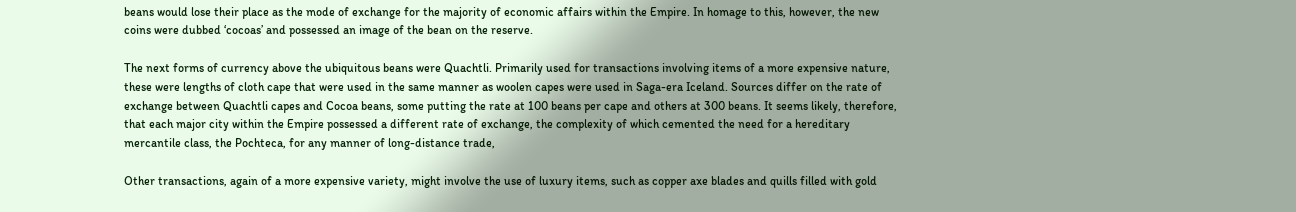beans would lose their place as the mode of exchange for the majority of economic affairs within the Empire. In homage to this, however, the new coins were dubbed ‘cocoas’ and possessed an image of the bean on the reserve.

The next forms of currency above the ubiquitous beans were Quachtli. Primarily used for transactions involving items of a more expensive nature, these were lengths of cloth cape that were used in the same manner as woolen capes were used in Saga-era Iceland. Sources differ on the rate of exchange between Quachtli capes and Cocoa beans, some putting the rate at 100 beans per cape and others at 300 beans. It seems likely, therefore, that each major city within the Empire possessed a different rate of exchange, the complexity of which cemented the need for a hereditary mercantile class, the Pochteca, for any manner of long-distance trade,

Other transactions, again of a more expensive variety, might involve the use of luxury items, such as copper axe blades and quills filled with gold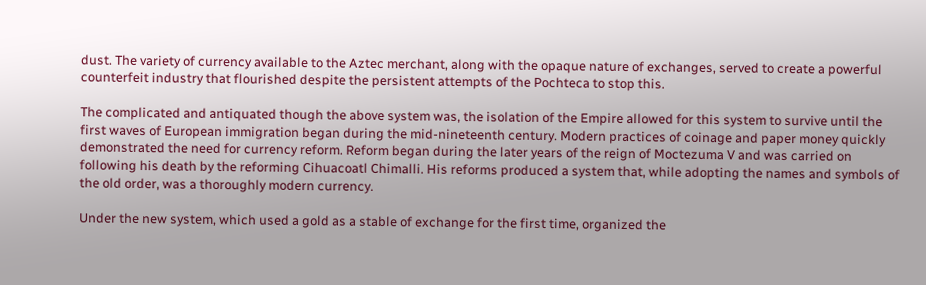dust. The variety of currency available to the Aztec merchant, along with the opaque nature of exchanges, served to create a powerful counterfeit industry that flourished despite the persistent attempts of the Pochteca to stop this.

The complicated and antiquated though the above system was, the isolation of the Empire allowed for this system to survive until the first waves of European immigration began during the mid-nineteenth century. Modern practices of coinage and paper money quickly demonstrated the need for currency reform. Reform began during the later years of the reign of Moctezuma V and was carried on following his death by the reforming Cihuacoatl Chimalli. His reforms produced a system that, while adopting the names and symbols of the old order, was a thoroughly modern currency.

Under the new system, which used a gold as a stable of exchange for the first time, organized the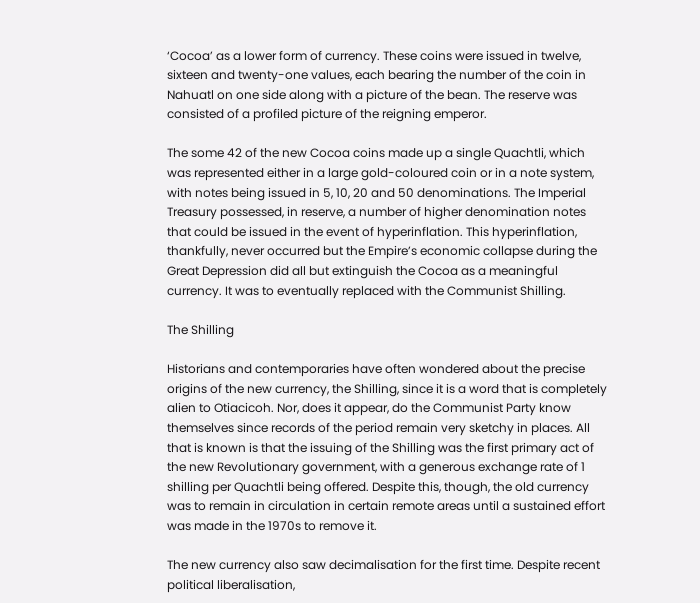‘Cocoa’ as a lower form of currency. These coins were issued in twelve, sixteen and twenty-one values, each bearing the number of the coin in Nahuatl on one side along with a picture of the bean. The reserve was consisted of a profiled picture of the reigning emperor.

The some 42 of the new Cocoa coins made up a single Quachtli, which was represented either in a large gold-coloured coin or in a note system, with notes being issued in 5, 10, 20 and 50 denominations. The Imperial Treasury possessed, in reserve, a number of higher denomination notes that could be issued in the event of hyperinflation. This hyperinflation, thankfully, never occurred but the Empire’s economic collapse during the Great Depression did all but extinguish the Cocoa as a meaningful currency. It was to eventually replaced with the Communist Shilling.

The Shilling

Historians and contemporaries have often wondered about the precise origins of the new currency, the Shilling, since it is a word that is completely alien to Otiacicoh. Nor, does it appear, do the Communist Party know themselves since records of the period remain very sketchy in places. All that is known is that the issuing of the Shilling was the first primary act of the new Revolutionary government, with a generous exchange rate of 1 shilling per Quachtli being offered. Despite this, though, the old currency was to remain in circulation in certain remote areas until a sustained effort was made in the 1970s to remove it.

The new currency also saw decimalisation for the first time. Despite recent political liberalisation,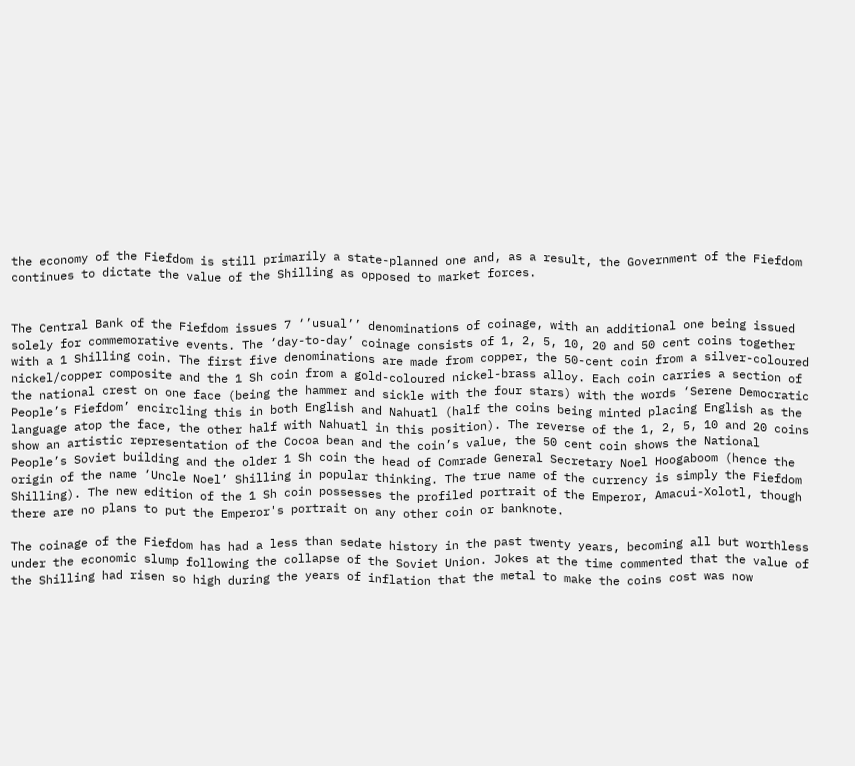the economy of the Fiefdom is still primarily a state-planned one and, as a result, the Government of the Fiefdom continues to dictate the value of the Shilling as opposed to market forces.


The Central Bank of the Fiefdom issues 7 ‘’usual’’ denominations of coinage, with an additional one being issued solely for commemorative events. The ‘day-to-day’ coinage consists of 1, 2, 5, 10, 20 and 50 cent coins together with a 1 Shilling coin. The first five denominations are made from copper, the 50-cent coin from a silver-coloured nickel/copper composite and the 1 Sh coin from a gold-coloured nickel-brass alloy. Each coin carries a section of the national crest on one face (being the hammer and sickle with the four stars) with the words ‘Serene Democratic People’s Fiefdom’ encircling this in both English and Nahuatl (half the coins being minted placing English as the language atop the face, the other half with Nahuatl in this position). The reverse of the 1, 2, 5, 10 and 20 coins show an artistic representation of the Cocoa bean and the coin’s value, the 50 cent coin shows the National People’s Soviet building and the older 1 Sh coin the head of Comrade General Secretary Noel Hoogaboom (hence the origin of the name ‘Uncle Noel’ Shilling in popular thinking. The true name of the currency is simply the Fiefdom Shilling). The new edition of the 1 Sh coin possesses the profiled portrait of the Emperor, Amacui-Xolotl, though there are no plans to put the Emperor's portrait on any other coin or banknote.

The coinage of the Fiefdom has had a less than sedate history in the past twenty years, becoming all but worthless under the economic slump following the collapse of the Soviet Union. Jokes at the time commented that the value of the Shilling had risen so high during the years of inflation that the metal to make the coins cost was now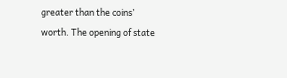greater than the coins’ worth. The opening of state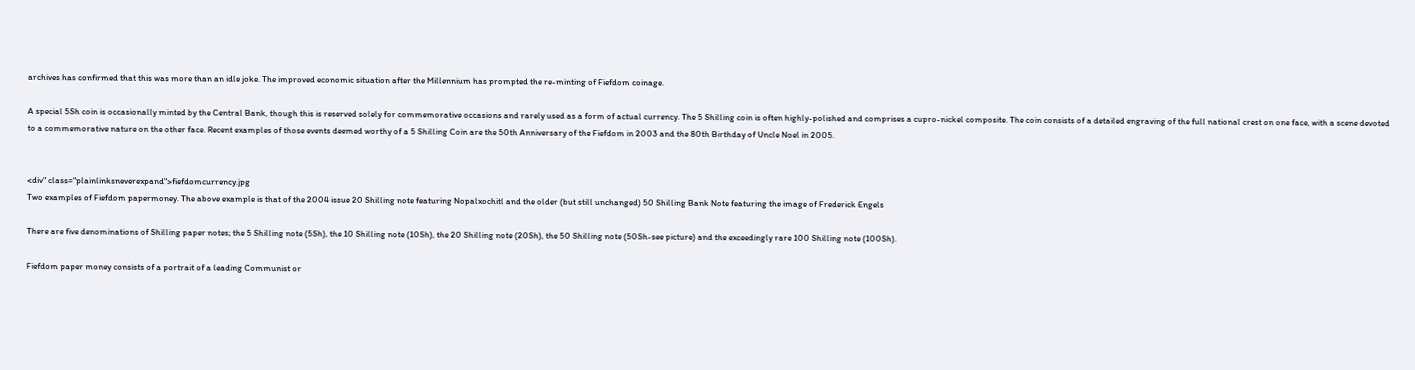archives has confirmed that this was more than an idle joke. The improved economic situation after the Millennium has prompted the re-minting of Fiefdom coinage.

A special 5Sh coin is occasionally minted by the Central Bank, though this is reserved solely for commemorative occasions and rarely used as a form of actual currency. The 5 Shilling coin is often highly-polished and comprises a cupro-nickel composite. The coin consists of a detailed engraving of the full national crest on one face, with a scene devoted to a commemorative nature on the other face. Recent examples of those events deemed worthy of a 5 Shilling Coin are the 50th Anniversary of the Fiefdom in 2003 and the 80th Birthday of Uncle Noel in 2005.


<div" class="plainlinksneverexpand">fiefdomcurrency.jpg
Two examples of Fiefdom papermoney. The above example is that of the 2004 issue 20 Shilling note featuring Nopalxochitl and the older (but still unchanged) 50 Shilling Bank Note featuring the image of Frederick Engels

There are five denominations of Shilling paper notes; the 5 Shilling note (5Sh), the 10 Shilling note (10Sh), the 20 Shilling note (20Sh), the 50 Shilling note (50Sh-see picture) and the exceedingly rare 100 Shilling note (100Sh).

Fiefdom paper money consists of a portrait of a leading Communist or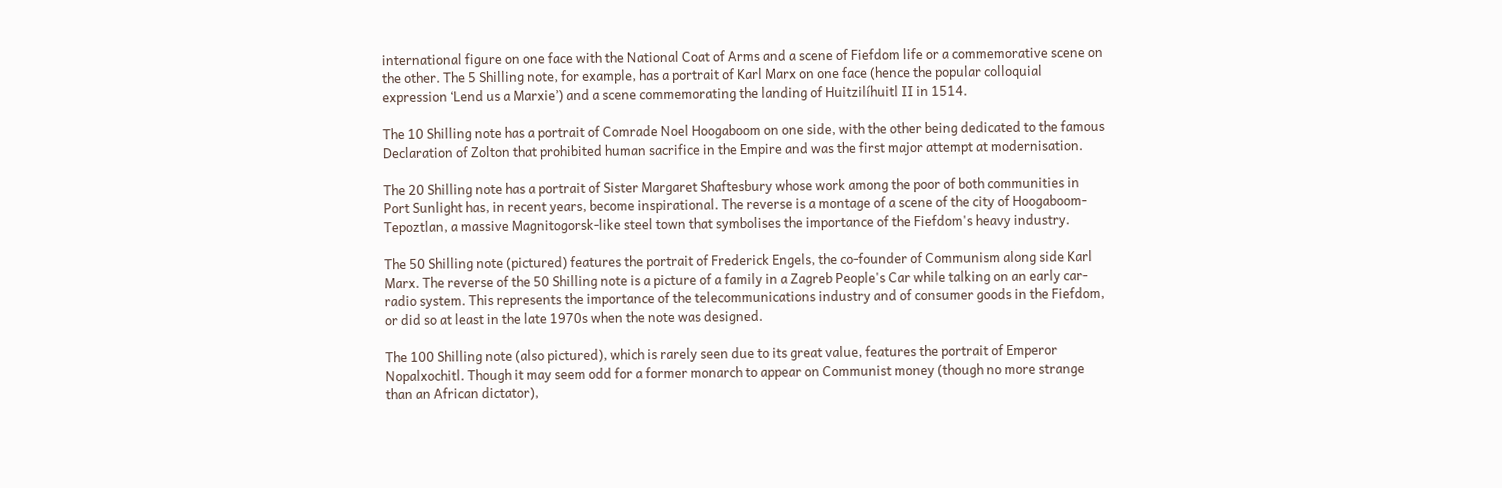international figure on one face with the National Coat of Arms and a scene of Fiefdom life or a commemorative scene on the other. The 5 Shilling note, for example, has a portrait of Karl Marx on one face (hence the popular colloquial expression ‘Lend us a Marxie’) and a scene commemorating the landing of Huitzilíhuitl II in 1514.

The 10 Shilling note has a portrait of Comrade Noel Hoogaboom on one side, with the other being dedicated to the famous Declaration of Zolton that prohibited human sacrifice in the Empire and was the first major attempt at modernisation.

The 20 Shilling note has a portrait of Sister Margaret Shaftesbury whose work among the poor of both communities in Port Sunlight has, in recent years, become inspirational. The reverse is a montage of a scene of the city of Hoogaboom-Tepoztlan, a massive Magnitogorsk-like steel town that symbolises the importance of the Fiefdom's heavy industry.

The 50 Shilling note (pictured) features the portrait of Frederick Engels, the co-founder of Communism along side Karl Marx. The reverse of the 50 Shilling note is a picture of a family in a Zagreb People's Car while talking on an early car-radio system. This represents the importance of the telecommunications industry and of consumer goods in the Fiefdom, or did so at least in the late 1970s when the note was designed.

The 100 Shilling note (also pictured), which is rarely seen due to its great value, features the portrait of Emperor Nopalxochitl. Though it may seem odd for a former monarch to appear on Communist money (though no more strange than an African dictator),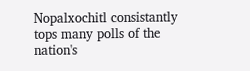Nopalxochitl consistantly tops many polls of the nation's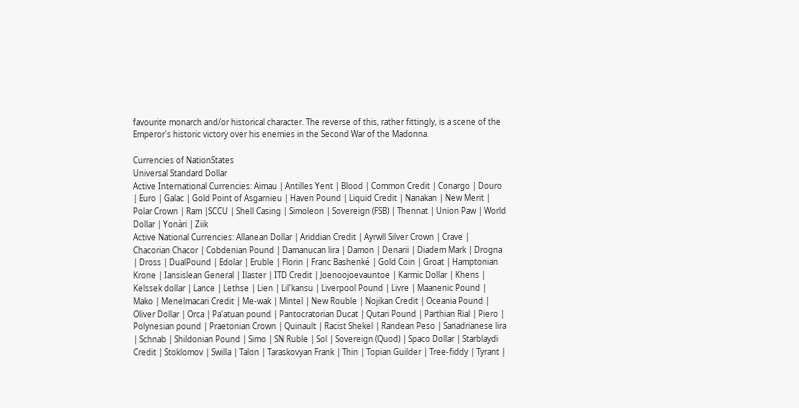favourite monarch and/or historical character. The reverse of this, rather fittingly, is a scene of the Emperor's historic victory over his enemies in the Second War of the Madonna.

Currencies of NationStates
Universal Standard Dollar
Active International Currencies: Aimau | Antilles Yent | Blood | Common Credit | Conargo | Douro | Euro | Galac | Gold Point of Asgarnieu | Haven Pound | Liquid Credit | Nanakan | New Merit | Polar Crown | Ram |SCCU | Shell Casing | Simoleon | Sovereign (FSB) | Thennat | Union Paw | World Dollar | Yonàri | Ziik
Active National Currencies: Allanean Dollar | Ariddian Credit | Ayrwll Silver Crown | Crave | Chacorian Chacor | Cobdenian Pound | Damanucan lira | Damon | Denarii | Diadem Mark | Drogna | Dross | DualPound | Edolar | Eruble | Florin | Franc Bashenké | Gold Coin | Groat | Hamptonian Krone | Iansislean General | Ilaster | ITD Credit | Joenoojoevauntoe | Karmic Dollar | Khens | Kelssek dollar | Lance | Lethse | Lien | Lil'kansu | Liverpool Pound | Livre | Maanenic Pound | Mako | Menelmacari Credit | Me-wak | Mintel | New Rouble | Nojikan Credit | Oceania Pound | Oliver Dollar | Orca | Pa'atuan pound | Pantocratorian Ducat | Qutari Pound | Parthian Rial | Piero | Polynesian pound | Praetonian Crown | Quinault | Racist Shekel | Randean Peso | Sanadrianese lira | Schnab | Shildonian Pound | Simo | SN Ruble | Sol | Sovereign (Quod) | Spaco Dollar | Starblaydi Credit | Stoklomov | Swilla | Talon | Taraskovyan Frank | Thin | Topian Guilder | Tree-fiddy | Tyrant |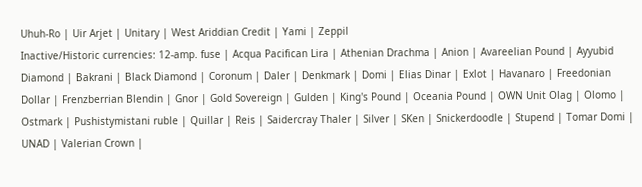Uhuh-Ro | Uir Arjet | Unitary | West Ariddian Credit | Yami | Zeppil
Inactive/Historic currencies: 12-amp. fuse | Acqua Pacifican Lira | Athenian Drachma | Anion | Avareelian Pound | Ayyubid Diamond | Bakrani | Black Diamond | Coronum | Daler | Denkmark | Domi | Elias Dinar | Exlot | Havanaro | Freedonian Dollar | Frenzberrian Blendin | Gnor | Gold Sovereign | Gulden | King's Pound | Oceania Pound | OWN Unit Olag | Olomo | Ostmark | Pushistymistani ruble | Quillar | Reis | Saidercray Thaler | Silver | SKen | Snickerdoodle | Stupend | Tomar Domi | UNAD | Valerian Crown |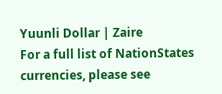Yuunli Dollar | Zaire
For a full list of NationStates currencies, please see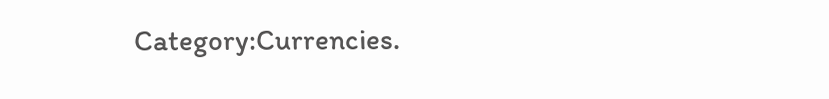Category:Currencies.